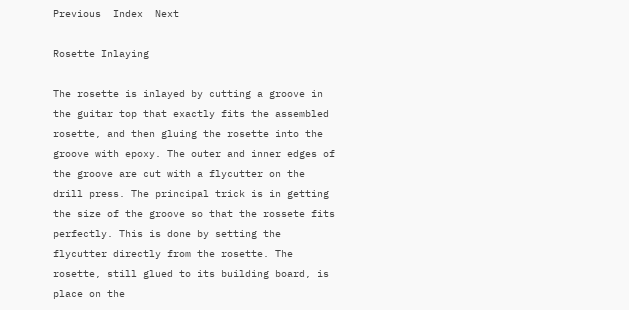Previous  Index  Next

Rosette Inlaying

The rosette is inlayed by cutting a groove in the guitar top that exactly fits the assembled rosette, and then gluing the rosette into the groove with epoxy. The outer and inner edges of the groove are cut with a flycutter on the drill press. The principal trick is in getting the size of the groove so that the rossete fits perfectly. This is done by setting the flycutter directly from the rosette. The rosette, still glued to its building board, is place on the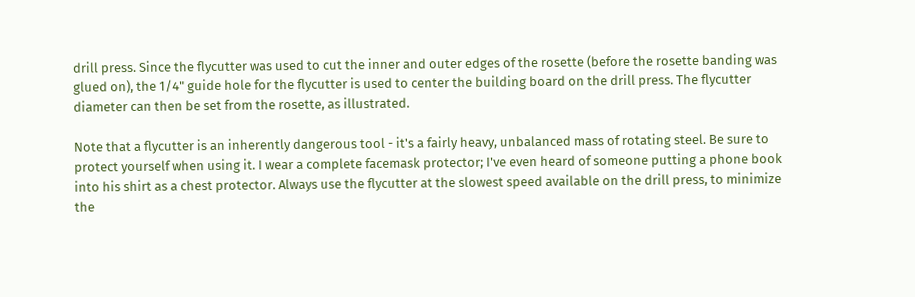drill press. Since the flycutter was used to cut the inner and outer edges of the rosette (before the rosette banding was glued on), the 1/4" guide hole for the flycutter is used to center the building board on the drill press. The flycutter diameter can then be set from the rosette, as illustrated.

Note that a flycutter is an inherently dangerous tool - it's a fairly heavy, unbalanced mass of rotating steel. Be sure to protect yourself when using it. I wear a complete facemask protector; I've even heard of someone putting a phone book into his shirt as a chest protector. Always use the flycutter at the slowest speed available on the drill press, to minimize the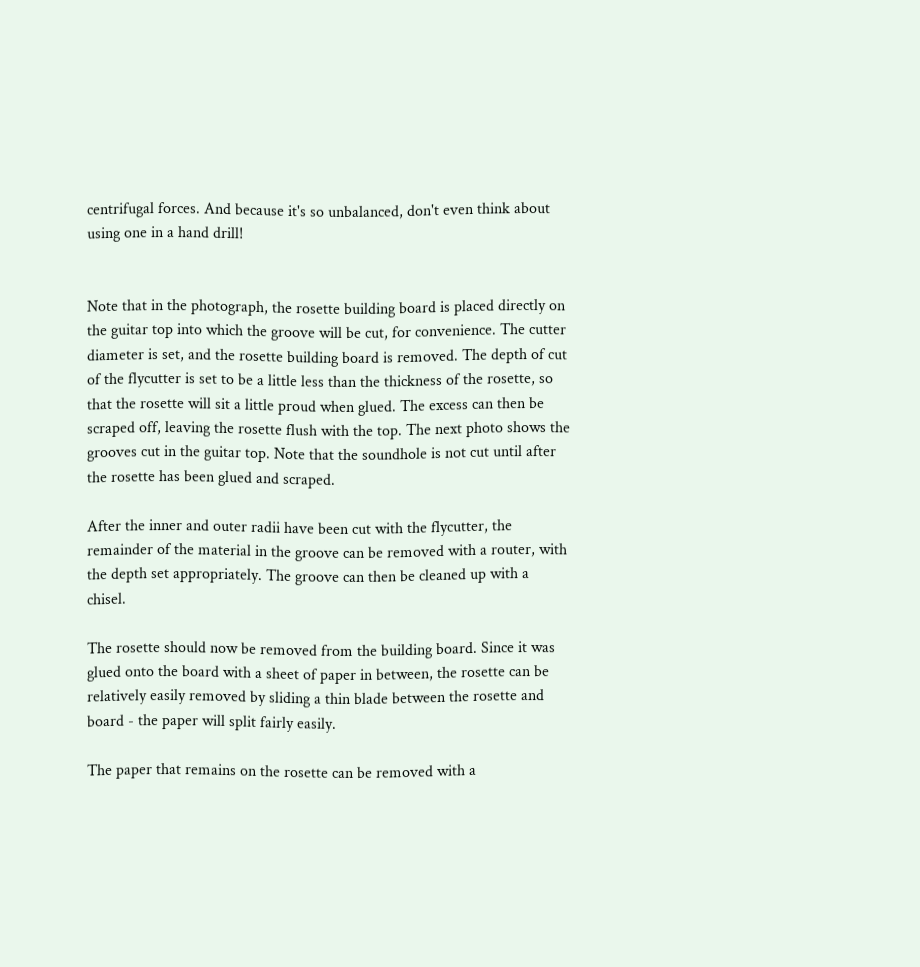centrifugal forces. And because it's so unbalanced, don't even think about using one in a hand drill!


Note that in the photograph, the rosette building board is placed directly on the guitar top into which the groove will be cut, for convenience. The cutter diameter is set, and the rosette building board is removed. The depth of cut of the flycutter is set to be a little less than the thickness of the rosette, so that the rosette will sit a little proud when glued. The excess can then be scraped off, leaving the rosette flush with the top. The next photo shows the grooves cut in the guitar top. Note that the soundhole is not cut until after the rosette has been glued and scraped.

After the inner and outer radii have been cut with the flycutter, the remainder of the material in the groove can be removed with a router, with the depth set appropriately. The groove can then be cleaned up with a chisel.

The rosette should now be removed from the building board. Since it was glued onto the board with a sheet of paper in between, the rosette can be relatively easily removed by sliding a thin blade between the rosette and board - the paper will split fairly easily.

The paper that remains on the rosette can be removed with a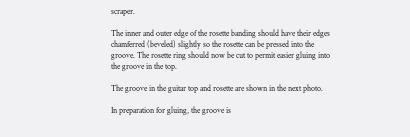scraper.

The inner and outer edge of the rosette banding should have their edges chamferred (beveled) slightly so the rosette can be pressed into the groove. The rosette ring should now be cut to permit easier gluing into the groove in the top.

The groove in the guitar top and rosette are shown in the next photo.

In preparation for gluing, the groove is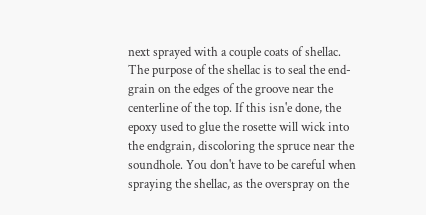next sprayed with a couple coats of shellac. The purpose of the shellac is to seal the end-grain on the edges of the groove near the centerline of the top. If this isn'e done, the epoxy used to glue the rosette will wick into the endgrain, discoloring the spruce near the soundhole. You don't have to be careful when spraying the shellac, as the overspray on the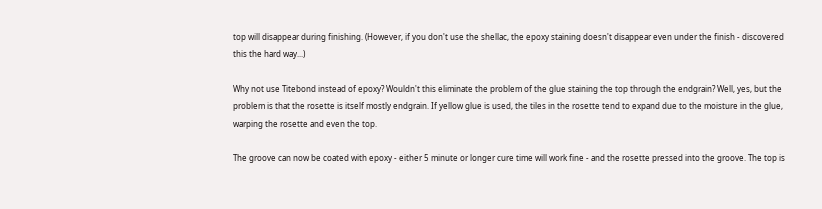top will disappear during finishing. (However, if you don't use the shellac, the epoxy staining doesn't disappear even under the finish - discovered this the hard way...)

Why not use Titebond instead of epoxy? Wouldn't this eliminate the problem of the glue staining the top through the endgrain? Well, yes, but the problem is that the rosette is itself mostly endgrain. If yellow glue is used, the tiles in the rosette tend to expand due to the moisture in the glue, warping the rosette and even the top.

The groove can now be coated with epoxy - either 5 minute or longer cure time will work fine - and the rosette pressed into the groove. The top is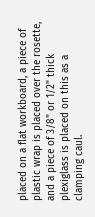placed on a flat workboard, a piece of plastic wrap is placed over the rosette, and a piece of 3/8" or 1/2" thick plexiglass is placed on this as a clamping caul.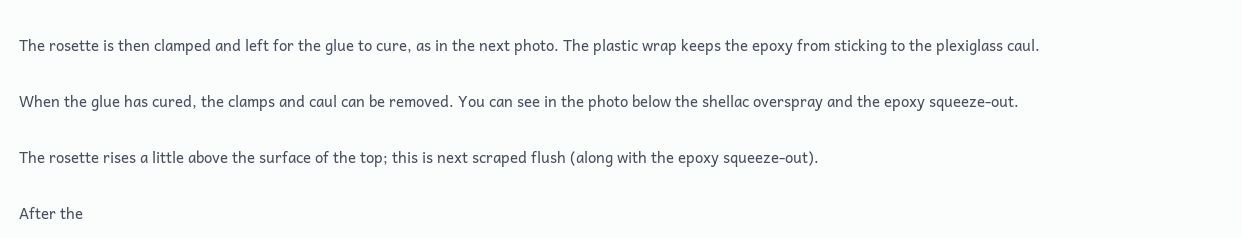The rosette is then clamped and left for the glue to cure, as in the next photo. The plastic wrap keeps the epoxy from sticking to the plexiglass caul.

When the glue has cured, the clamps and caul can be removed. You can see in the photo below the shellac overspray and the epoxy squeeze-out.

The rosette rises a little above the surface of the top; this is next scraped flush (along with the epoxy squeeze-out).

After the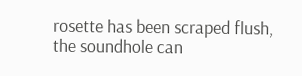rosette has been scraped flush, the soundhole can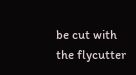be cut with the flycutter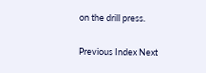on the drill press.

Previous Index Next